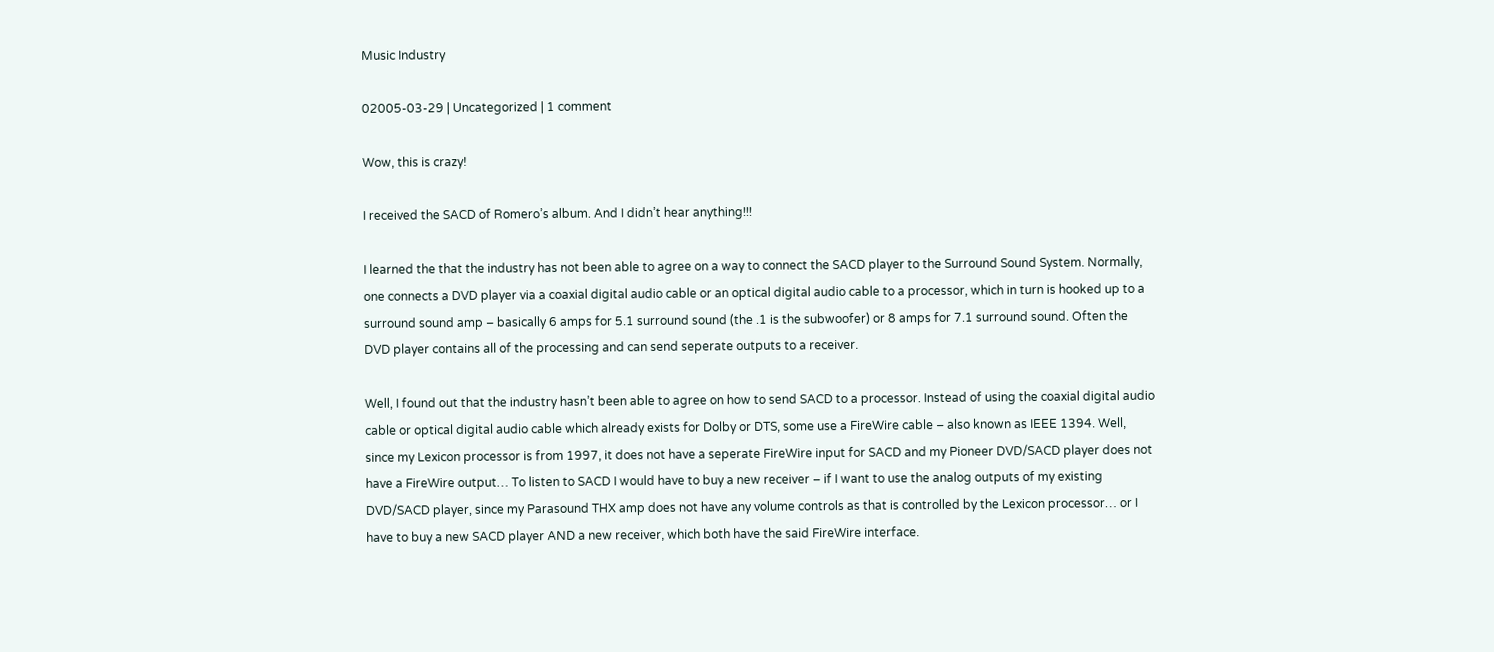Music Industry

02005-03-29 | Uncategorized | 1 comment

Wow, this is crazy!

I received the SACD of Romero’s album. And I didn’t hear anything!!!

I learned the that the industry has not been able to agree on a way to connect the SACD player to the Surround Sound System. Normally, one connects a DVD player via a coaxial digital audio cable or an optical digital audio cable to a processor, which in turn is hooked up to a surround sound amp – basically 6 amps for 5.1 surround sound (the .1 is the subwoofer) or 8 amps for 7.1 surround sound. Often the DVD player contains all of the processing and can send seperate outputs to a receiver.

Well, I found out that the industry hasn’t been able to agree on how to send SACD to a processor. Instead of using the coaxial digital audio cable or optical digital audio cable which already exists for Dolby or DTS, some use a FireWire cable – also known as IEEE 1394. Well, since my Lexicon processor is from 1997, it does not have a seperate FireWire input for SACD and my Pioneer DVD/SACD player does not have a FireWire output… To listen to SACD I would have to buy a new receiver – if I want to use the analog outputs of my existing DVD/SACD player, since my Parasound THX amp does not have any volume controls as that is controlled by the Lexicon processor… or I have to buy a new SACD player AND a new receiver, which both have the said FireWire interface.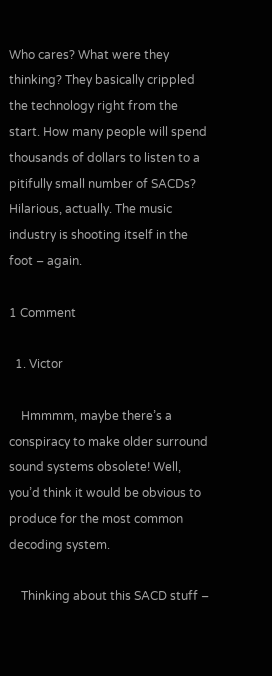Who cares? What were they thinking? They basically crippled the technology right from the start. How many people will spend thousands of dollars to listen to a pitifully small number of SACDs? Hilarious, actually. The music industry is shooting itself in the foot – again.

1 Comment

  1. Victor

    Hmmmm, maybe there’s a conspiracy to make older surround sound systems obsolete! Well, you’d think it would be obvious to produce for the most common decoding system.

    Thinking about this SACD stuff –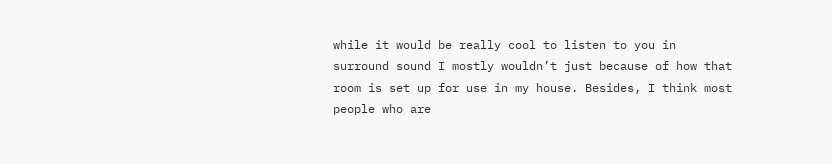while it would be really cool to listen to you in surround sound I mostly wouldn’t just because of how that room is set up for use in my house. Besides, I think most people who are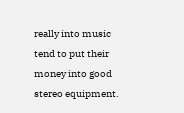really into music tend to put their money into good stereo equipment.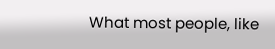What most people, like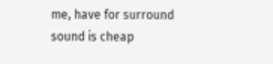me, have for surround sound is cheap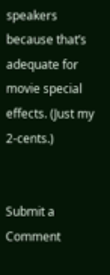speakers because that’s adequate for movie special effects. (Just my 2-cents.)


Submit a Comment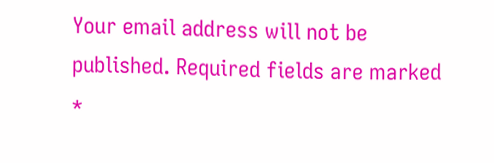Your email address will not be published. Required fields are marked *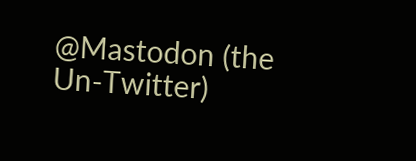@Mastodon (the Un-Twitter)